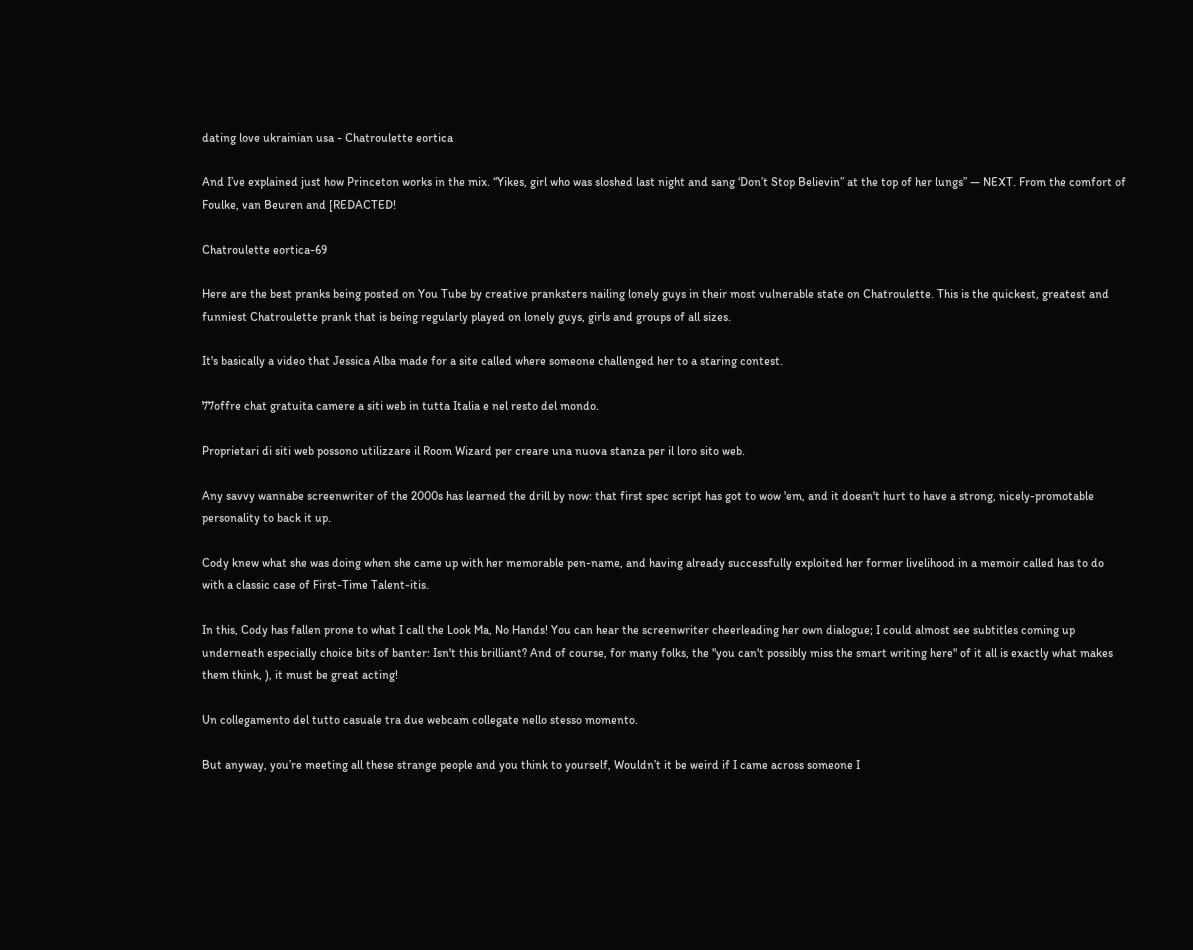dating love ukrainian usa - Chatroulette eortica

And I’ve explained just how Princeton works in the mix. “Yikes, girl who was sloshed last night and sang ‘Don’t Stop Believin” at the top of her lungs” — NEXT. From the comfort of Foulke, van Beuren and [REDACTED!

Chatroulette eortica-69

Here are the best pranks being posted on You Tube by creative pranksters nailing lonely guys in their most vulnerable state on Chatroulette. This is the quickest, greatest and funniest Chatroulette prank that is being regularly played on lonely guys, girls and groups of all sizes.

It's basically a video that Jessica Alba made for a site called where someone challenged her to a staring contest.

77offre chat gratuita camere a siti web in tutta Italia e nel resto del mondo.

Proprietari di siti web possono utilizzare il Room Wizard per creare una nuova stanza per il loro sito web.

Any savvy wannabe screenwriter of the 2000s has learned the drill by now: that first spec script has got to wow 'em, and it doesn't hurt to have a strong, nicely-promotable personality to back it up.

Cody knew what she was doing when she came up with her memorable pen-name, and having already successfully exploited her former livelihood in a memoir called has to do with a classic case of First-Time Talent-itis.

In this, Cody has fallen prone to what I call the Look Ma, No Hands! You can hear the screenwriter cheerleading her own dialogue; I could almost see subtitles coming up underneath especially choice bits of banter: Isn't this brilliant? And of course, for many folks, the "you can't possibly miss the smart writing here" of it all is exactly what makes them think, ), it must be great acting!

Un collegamento del tutto casuale tra due webcam collegate nello stesso momento.

But anyway, you’re meeting all these strange people and you think to yourself, Wouldn’t it be weird if I came across someone I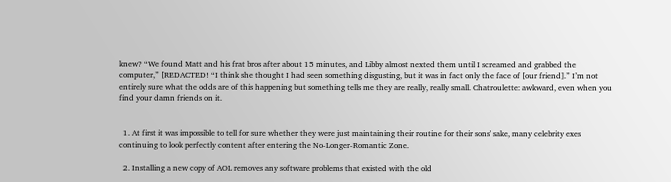knew? “We found Matt and his frat bros after about 15 minutes, and Libby almost nexted them until I screamed and grabbed the computer,” [REDACTED! “I think she thought I had seen something disgusting, but it was in fact only the face of [our friend].” I’m not entirely sure what the odds are of this happening but something tells me they are really, really small. Chatroulette: awkward, even when you find your damn friends on it.


  1. At first it was impossible to tell for sure whether they were just maintaining their routine for their sons' sake, many celebrity exes continuing to look perfectly content after entering the No-Longer-Romantic Zone.

  2. Installing a new copy of AOL removes any software problems that existed with the old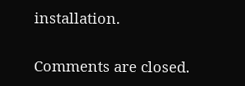installation.

Comments are closed.